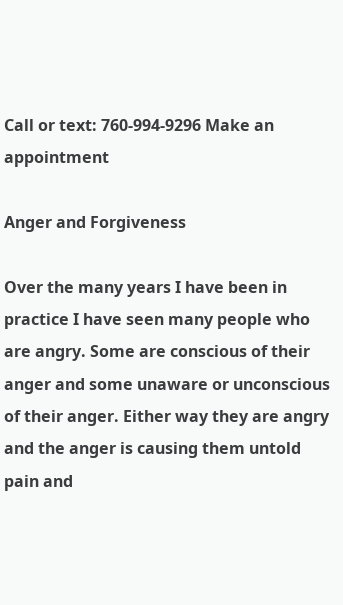Call or text: 760-994-9296 Make an appointment

Anger and Forgiveness

Over the many years I have been in practice I have seen many people who are angry. Some are conscious of their anger and some unaware or unconscious of their anger. Either way they are angry and the anger is causing them untold pain and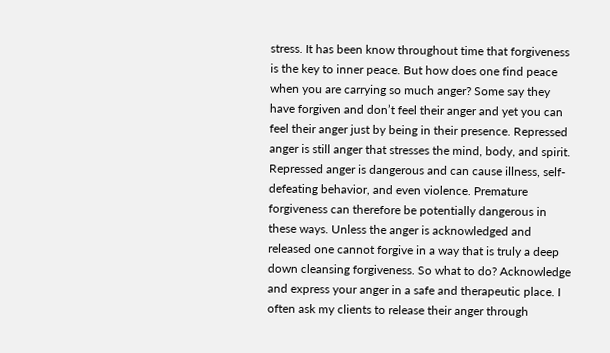stress. It has been know throughout time that forgiveness is the key to inner peace. But how does one find peace when you are carrying so much anger? Some say they have forgiven and don’t feel their anger and yet you can feel their anger just by being in their presence. Repressed anger is still anger that stresses the mind, body, and spirit. Repressed anger is dangerous and can cause illness, self-defeating behavior, and even violence. Premature forgiveness can therefore be potentially dangerous in these ways. Unless the anger is acknowledged and released one cannot forgive in a way that is truly a deep down cleansing forgiveness. So what to do? Acknowledge and express your anger in a safe and therapeutic place. I often ask my clients to release their anger through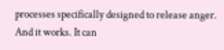processes specifically designed to release anger. And it works. It can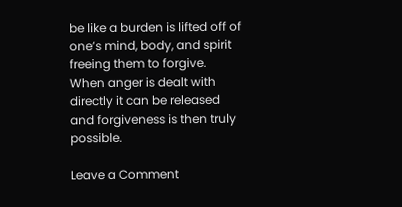be like a burden is lifted off of one’s mind, body, and spirit freeing them to forgive. When anger is dealt with directly it can be released and forgiveness is then truly possible.

Leave a Comment